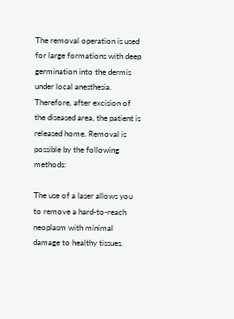The removal operation is used for large formations with deep germination into the dermis under local anesthesia. Therefore, after excision of the diseased area, the patient is released home. Removal is possible by the following methods:

The use of a laser allows you to remove a hard-to-reach neoplasm with minimal damage to healthy tissues.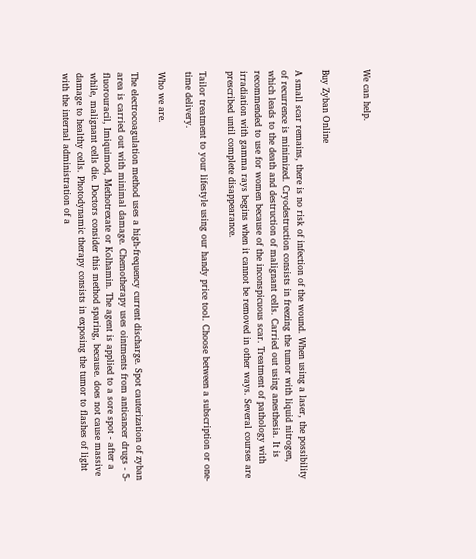We can help.


Buy Zyban Online

A small scar remains, there is no risk of infection of the wound. When using a laser, the possibility of recurrence is minimized. Cryodestruction consists in freezing the tumor with liquid nitrogen, which leads to the death and destruction of malignant cells. Carried out using anesthesia. It is recommended to use for women because of the inconspicuous scar. Treatment of pathology with irradiation with gamma rays begins when it cannot be removed in other ways. Several courses are prescribed until complete disappearance.

Tailor treatment to your lifestyle using our handy price tool. Choose between a subscription or one-time delivery.

Who we are.

The electrocoagulation method uses a high-frequency current discharge. Spot cauterization of zyban area is carried out with minimal damage. Chemotherapy uses ointments from anticancer drugs - 5-fluorouracil, Imiquimod, Methotrexate or Kolhamin. The agent is applied to a sore spot - after a while, malignant cells die. Doctors consider this method sparing, because. does not cause massive damage to healthy cells. Photodynamic therapy consists in exposing the tumor to flashes of light with the internal administration of a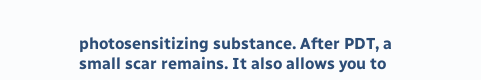photosensitizing substance. After PDT, a small scar remains. It also allows you to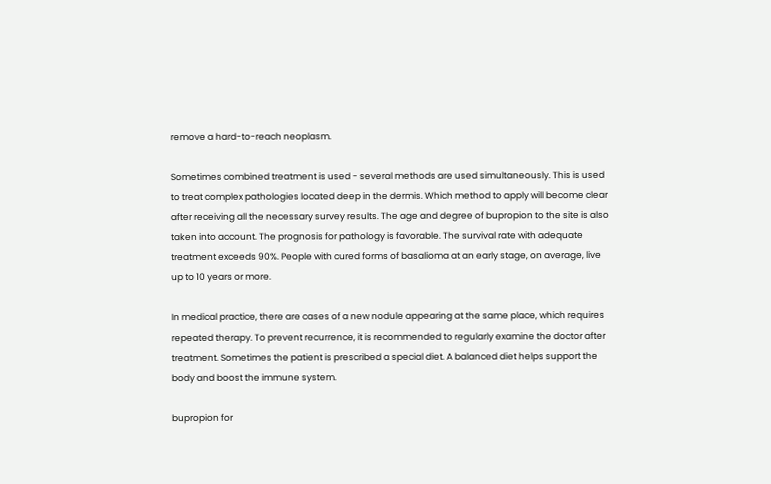remove a hard-to-reach neoplasm.

Sometimes combined treatment is used - several methods are used simultaneously. This is used to treat complex pathologies located deep in the dermis. Which method to apply will become clear after receiving all the necessary survey results. The age and degree of bupropion to the site is also taken into account. The prognosis for pathology is favorable. The survival rate with adequate treatment exceeds 90%. People with cured forms of basalioma at an early stage, on average, live up to 10 years or more.

In medical practice, there are cases of a new nodule appearing at the same place, which requires repeated therapy. To prevent recurrence, it is recommended to regularly examine the doctor after treatment. Sometimes the patient is prescribed a special diet. A balanced diet helps support the body and boost the immune system.

bupropion for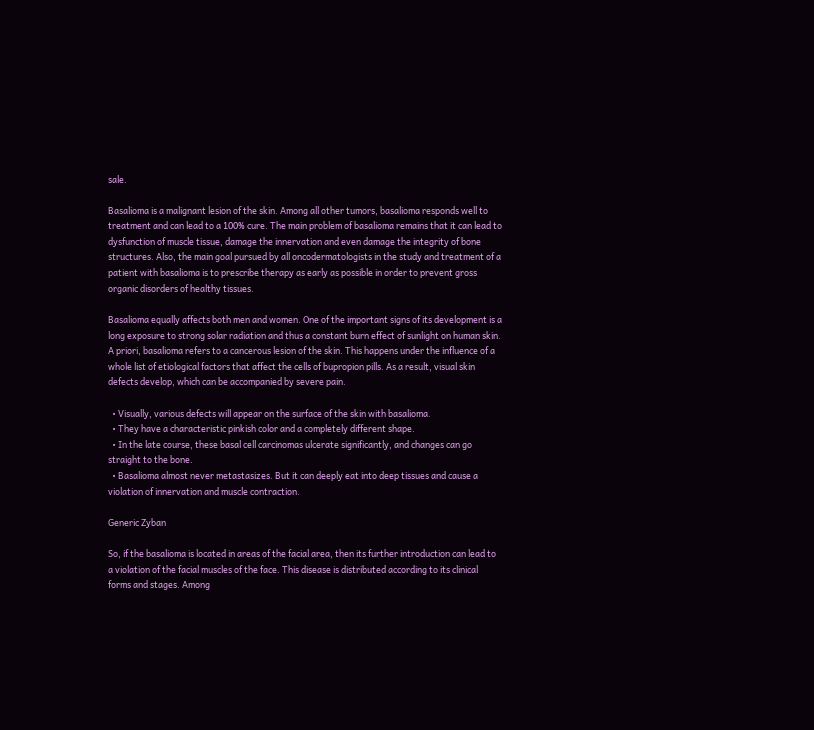sale.

Basalioma is a malignant lesion of the skin. Among all other tumors, basalioma responds well to treatment and can lead to a 100% cure. The main problem of basalioma remains that it can lead to dysfunction of muscle tissue, damage the innervation and even damage the integrity of bone structures. Also, the main goal pursued by all oncodermatologists in the study and treatment of a patient with basalioma is to prescribe therapy as early as possible in order to prevent gross organic disorders of healthy tissues.

Basalioma equally affects both men and women. One of the important signs of its development is a long exposure to strong solar radiation and thus a constant burn effect of sunlight on human skin. A priori, basalioma refers to a cancerous lesion of the skin. This happens under the influence of a whole list of etiological factors that affect the cells of bupropion pills. As a result, visual skin defects develop, which can be accompanied by severe pain.

  • Visually, various defects will appear on the surface of the skin with basalioma.
  • They have a characteristic pinkish color and a completely different shape.
  • In the late course, these basal cell carcinomas ulcerate significantly, and changes can go straight to the bone.
  • Basalioma almost never metastasizes. But it can deeply eat into deep tissues and cause a violation of innervation and muscle contraction.

Generic Zyban

So, if the basalioma is located in areas of the facial area, then its further introduction can lead to a violation of the facial muscles of the face. This disease is distributed according to its clinical forms and stages. Among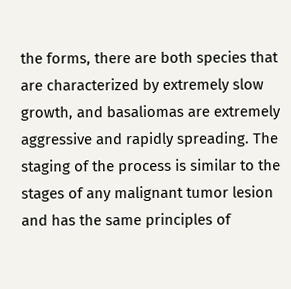the forms, there are both species that are characterized by extremely slow growth, and basaliomas are extremely aggressive and rapidly spreading. The staging of the process is similar to the stages of any malignant tumor lesion and has the same principles of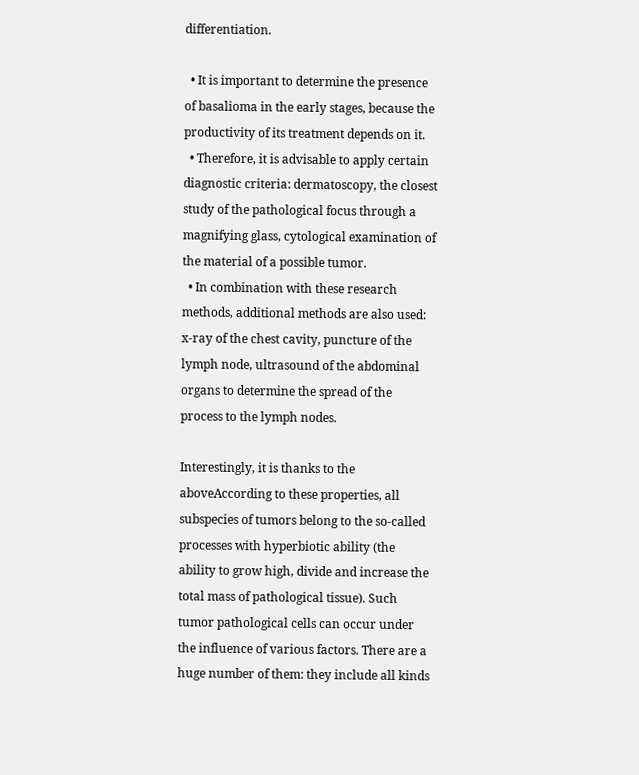differentiation.

  • It is important to determine the presence of basalioma in the early stages, because the productivity of its treatment depends on it.
  • Therefore, it is advisable to apply certain diagnostic criteria: dermatoscopy, the closest study of the pathological focus through a magnifying glass, cytological examination of the material of a possible tumor.
  • In combination with these research methods, additional methods are also used: x-ray of the chest cavity, puncture of the lymph node, ultrasound of the abdominal organs to determine the spread of the process to the lymph nodes.

Interestingly, it is thanks to the aboveAccording to these properties, all subspecies of tumors belong to the so-called processes with hyperbiotic ability (the ability to grow high, divide and increase the total mass of pathological tissue). Such tumor pathological cells can occur under the influence of various factors. There are a huge number of them: they include all kinds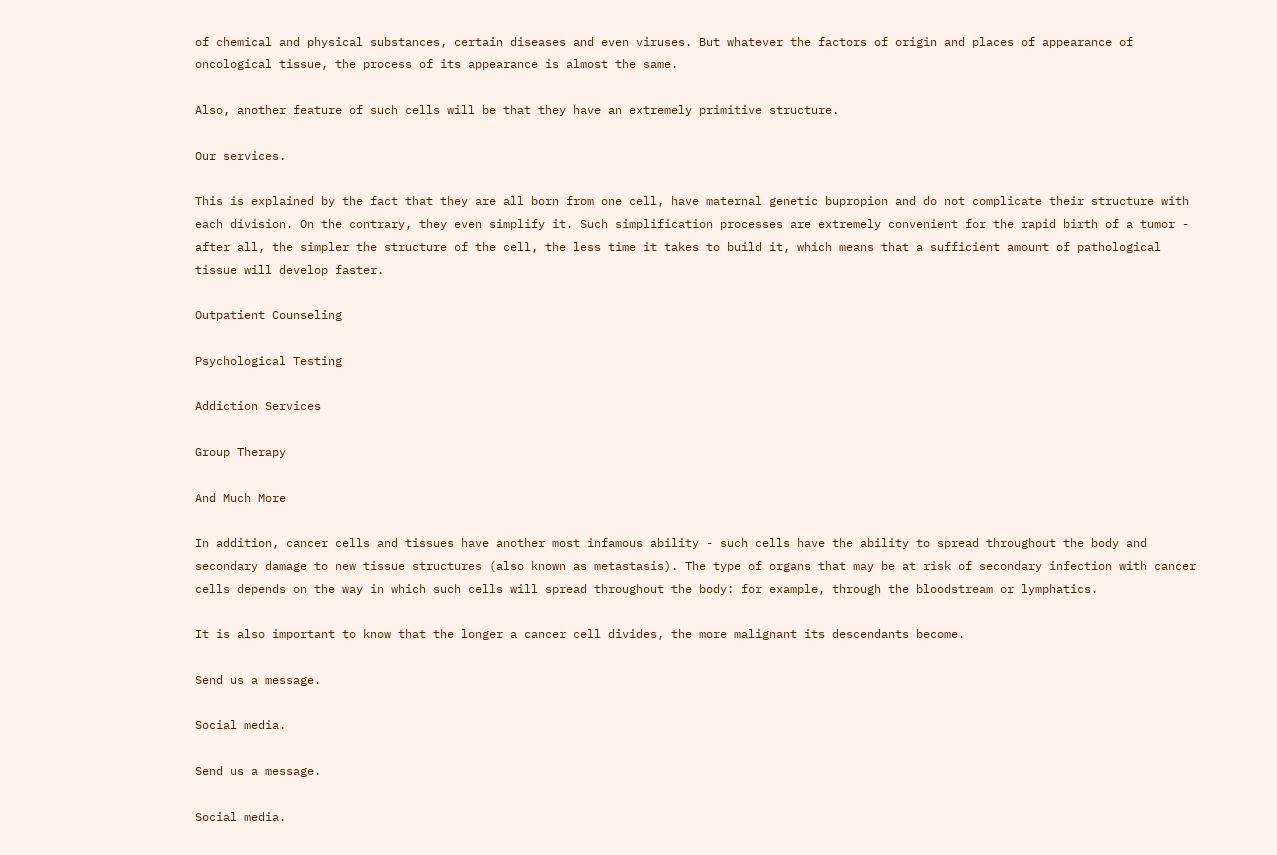of chemical and physical substances, certain diseases and even viruses. But whatever the factors of origin and places of appearance of oncological tissue, the process of its appearance is almost the same.

Also, another feature of such cells will be that they have an extremely primitive structure.

Our services.

This is explained by the fact that they are all born from one cell, have maternal genetic bupropion and do not complicate their structure with each division. On the contrary, they even simplify it. Such simplification processes are extremely convenient for the rapid birth of a tumor - after all, the simpler the structure of the cell, the less time it takes to build it, which means that a sufficient amount of pathological tissue will develop faster.

Outpatient Counseling

Psychological Testing

Addiction Services

Group Therapy

And Much More

In addition, cancer cells and tissues have another most infamous ability - such cells have the ability to spread throughout the body and secondary damage to new tissue structures (also known as metastasis). The type of organs that may be at risk of secondary infection with cancer cells depends on the way in which such cells will spread throughout the body: for example, through the bloodstream or lymphatics.

It is also important to know that the longer a cancer cell divides, the more malignant its descendants become.

Send us a message.

Social media.

Send us a message.

Social media.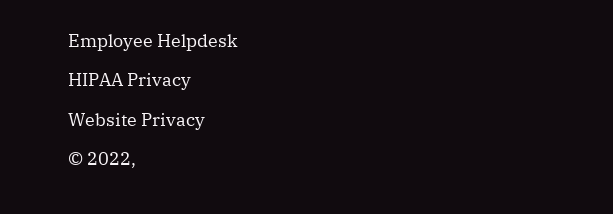Employee Helpdesk

HIPAA Privacy

Website Privacy

© 2022,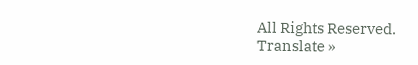All Rights Reserved.
Translate »